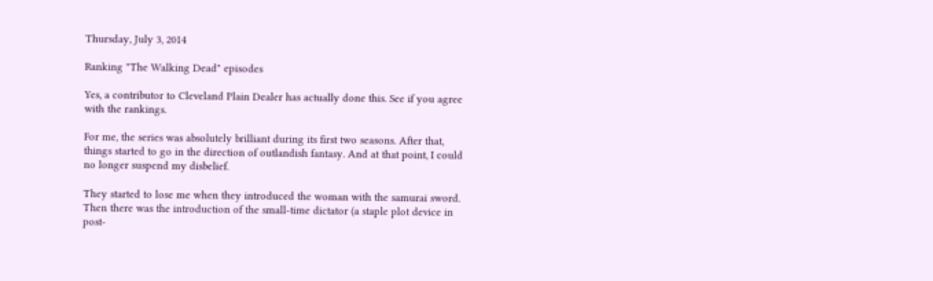Thursday, July 3, 2014

Ranking "The Walking Dead" episodes

Yes, a contributor to Cleveland Plain Dealer has actually done this. See if you agree with the rankings.

For me, the series was absolutely brilliant during its first two seasons. After that, things started to go in the direction of outlandish fantasy. And at that point, I could no longer suspend my disbelief.

They started to lose me when they introduced the woman with the samurai sword. Then there was the introduction of the small-time dictator (a staple plot device in post-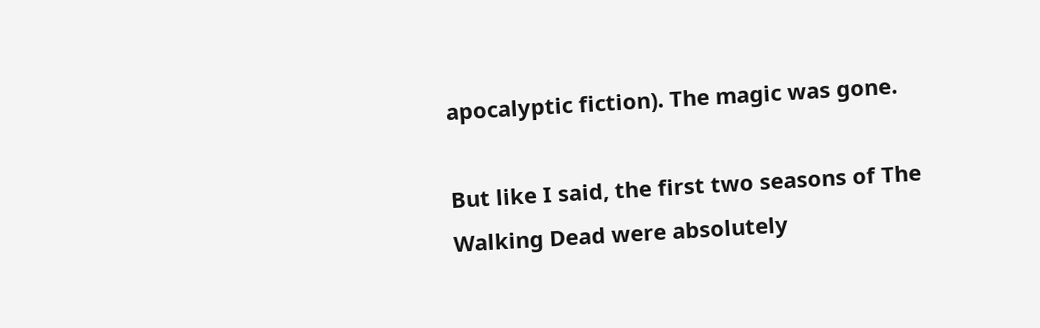apocalyptic fiction). The magic was gone.

But like I said, the first two seasons of The Walking Dead were absolutely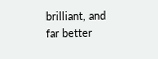brilliant, and far better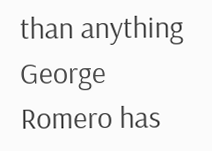than anything George Romero has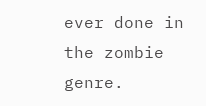ever done in the zombie genre.